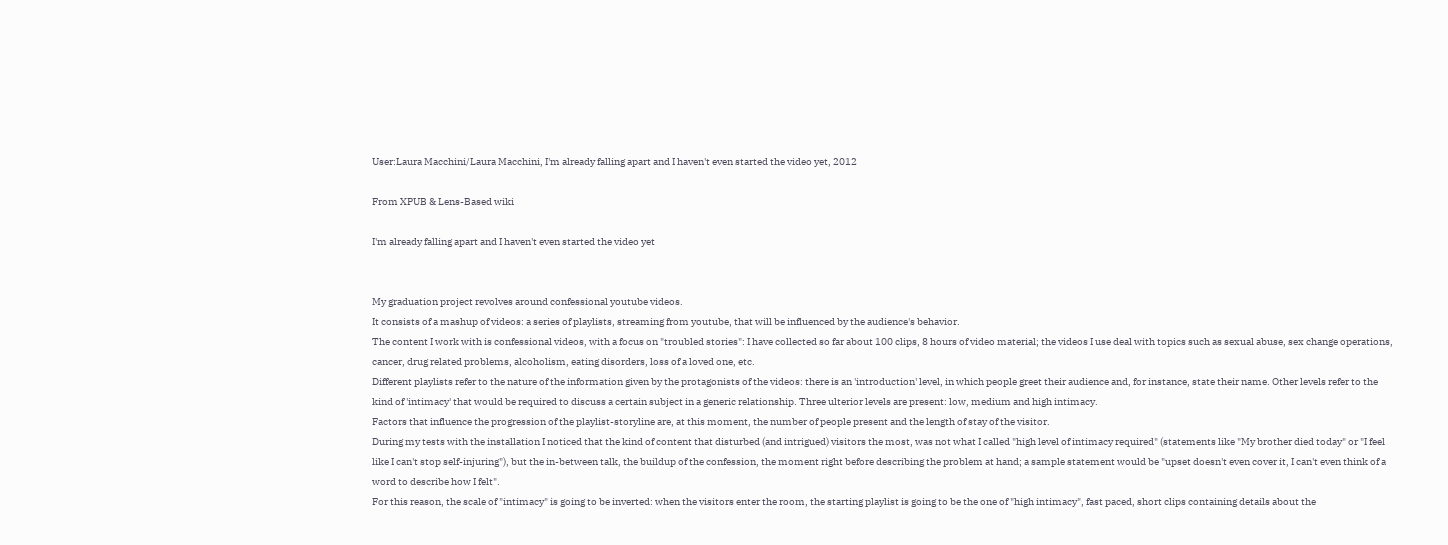User:Laura Macchini/Laura Macchini, I'm already falling apart and I haven't even started the video yet, 2012

From XPUB & Lens-Based wiki

I'm already falling apart and I haven't even started the video yet


My graduation project revolves around confessional youtube videos.
It consists of a mashup of videos: a series of playlists, streaming from youtube, that will be influenced by the audience's behavior.
The content I work with is confessional videos, with a focus on "troubled stories": I have collected so far about 100 clips, 8 hours of video material; the videos I use deal with topics such as sexual abuse, sex change operations, cancer, drug related problems, alcoholism, eating disorders, loss of a loved one, etc.
Different playlists refer to the nature of the information given by the protagonists of the videos: there is an 'introduction' level, in which people greet their audience and, for instance, state their name. Other levels refer to the kind of 'intimacy' that would be required to discuss a certain subject in a generic relationship. Three ulterior levels are present: low, medium and high intimacy.
Factors that influence the progression of the playlist-storyline are, at this moment, the number of people present and the length of stay of the visitor.
During my tests with the installation I noticed that the kind of content that disturbed (and intrigued) visitors the most, was not what I called "high level of intimacy required" (statements like "My brother died today" or "I feel like I can't stop self-injuring"), but the in-between talk, the buildup of the confession, the moment right before describing the problem at hand; a sample statement would be "upset doesn't even cover it, I can't even think of a word to describe how I felt".
For this reason, the scale of "intimacy" is going to be inverted: when the visitors enter the room, the starting playlist is going to be the one of "high intimacy", fast paced, short clips containing details about the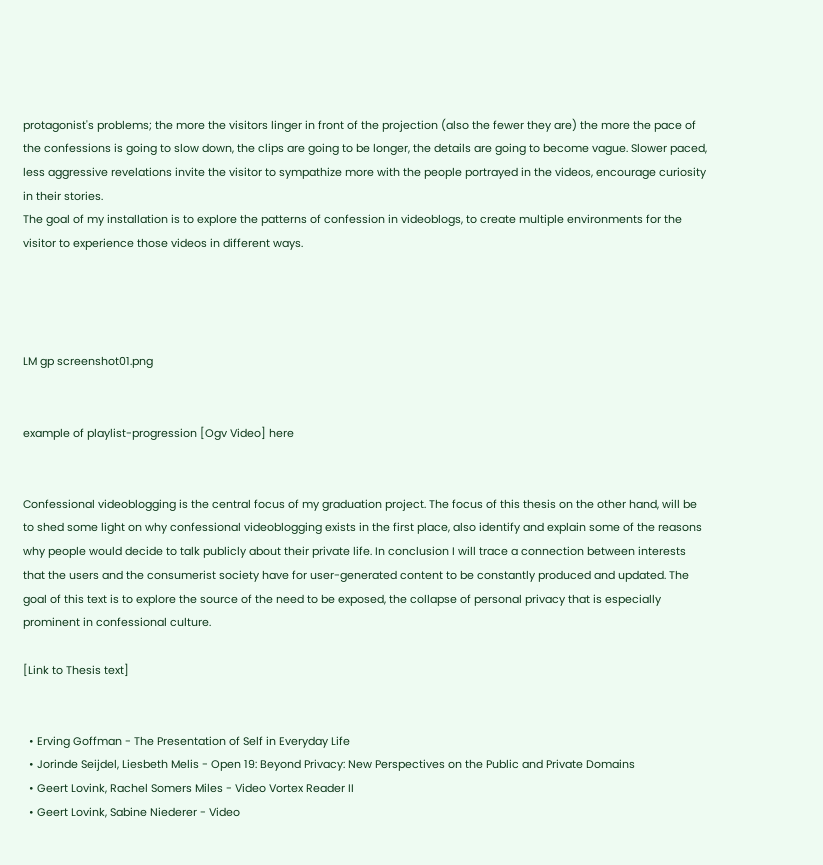protagonist's problems; the more the visitors linger in front of the projection (also the fewer they are) the more the pace of the confessions is going to slow down, the clips are going to be longer, the details are going to become vague. Slower paced, less aggressive revelations invite the visitor to sympathize more with the people portrayed in the videos, encourage curiosity in their stories.
The goal of my installation is to explore the patterns of confession in videoblogs, to create multiple environments for the visitor to experience those videos in different ways.




LM gp screenshot01.png


example of playlist-progression [Ogv Video] here


Confessional videoblogging is the central focus of my graduation project. The focus of this thesis on the other hand, will be to shed some light on why confessional videoblogging exists in the first place, also identify and explain some of the reasons why people would decide to talk publicly about their private life. In conclusion I will trace a connection between interests that the users and the consumerist society have for user-generated content to be constantly produced and updated. The goal of this text is to explore the source of the need to be exposed, the collapse of personal privacy that is especially prominent in confessional culture.

[Link to Thesis text]


  • Erving Goffman - The Presentation of Self in Everyday Life
  • Jorinde Seijdel, Liesbeth Melis - Open 19: Beyond Privacy: New Perspectives on the Public and Private Domains
  • Geert Lovink, Rachel Somers Miles - Video Vortex Reader II
  • Geert Lovink, Sabine Niederer - Video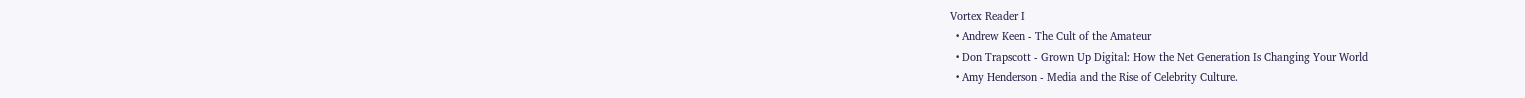Vortex Reader I
  • Andrew Keen - The Cult of the Amateur
  • Don Trapscott - Grown Up Digital: How the Net Generation Is Changing Your World
  • Amy Henderson - Media and the Rise of Celebrity Culture.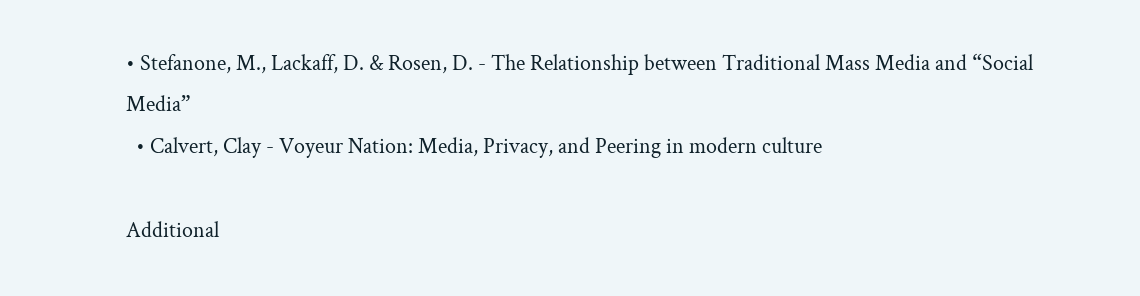• Stefanone, M., Lackaff, D. & Rosen, D. - The Relationship between Traditional Mass Media and “Social Media”
  • Calvert, Clay - Voyeur Nation: Media, Privacy, and Peering in modern culture

Additional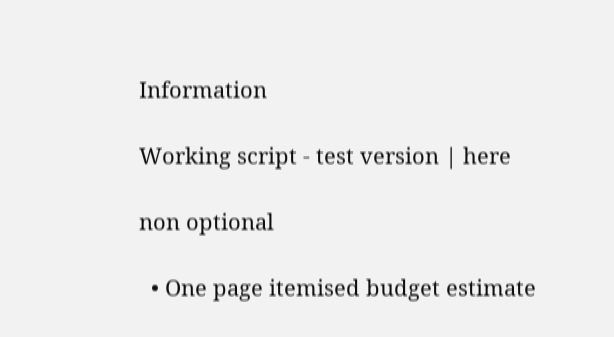Information

Working script - test version | here

non optional

  • One page itemised budget estimate